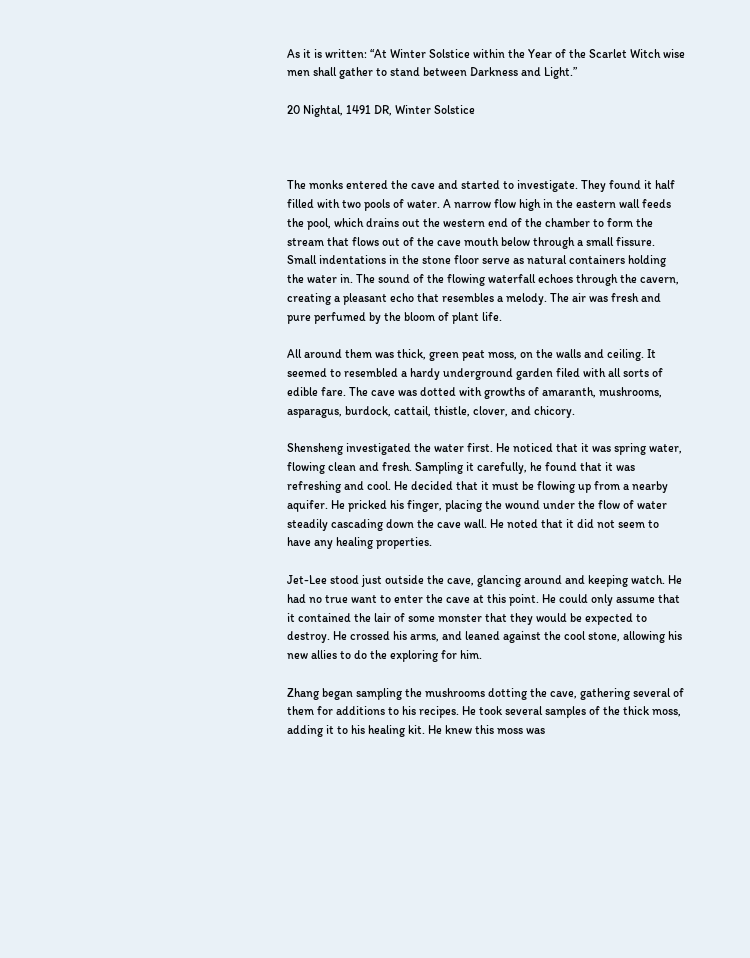As it is written: “At Winter Solstice within the Year of the Scarlet Witch wise men shall gather to stand between Darkness and Light.”

20 Nightal, 1491 DR, Winter Solstice



The monks entered the cave and started to investigate. They found it half filled with two pools of water. A narrow flow high in the eastern wall feeds the pool, which drains out the western end of the chamber to form the stream that flows out of the cave mouth below through a small fissure. Small indentations in the stone floor serve as natural containers holding the water in. The sound of the flowing waterfall echoes through the cavern, creating a pleasant echo that resembles a melody. The air was fresh and pure perfumed by the bloom of plant life.

All around them was thick, green peat moss, on the walls and ceiling. It seemed to resembled a hardy underground garden filed with all sorts of edible fare. The cave was dotted with growths of amaranth, mushrooms, asparagus, burdock, cattail, thistle, clover, and chicory.

Shensheng investigated the water first. He noticed that it was spring water, flowing clean and fresh. Sampling it carefully, he found that it was refreshing and cool. He decided that it must be flowing up from a nearby aquifer. He pricked his finger, placing the wound under the flow of water steadily cascading down the cave wall. He noted that it did not seem to have any healing properties.

Jet-Lee stood just outside the cave, glancing around and keeping watch. He had no true want to enter the cave at this point. He could only assume that it contained the lair of some monster that they would be expected to destroy. He crossed his arms, and leaned against the cool stone, allowing his new allies to do the exploring for him.

Zhang began sampling the mushrooms dotting the cave, gathering several of them for additions to his recipes. He took several samples of the thick moss, adding it to his healing kit. He knew this moss was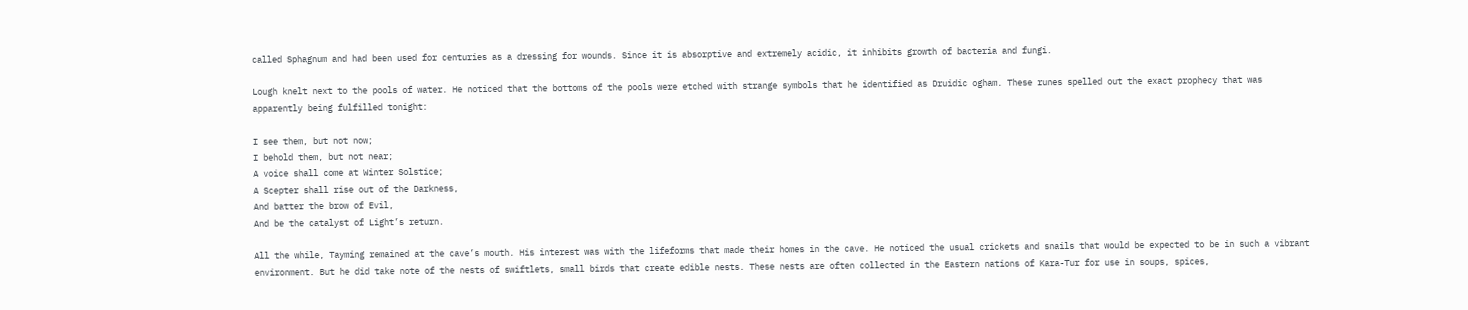called Sphagnum and had been used for centuries as a dressing for wounds. Since it is absorptive and extremely acidic, it inhibits growth of bacteria and fungi.

Lough knelt next to the pools of water. He noticed that the bottoms of the pools were etched with strange symbols that he identified as Druidic ogham. These runes spelled out the exact prophecy that was apparently being fulfilled tonight:

I see them, but not now;
I behold them, but not near;
A voice shall come at Winter Solstice;
A Scepter shall rise out of the Darkness,
And batter the brow of Evil,
And be the catalyst of Light’s return.

All the while, Tayming remained at the cave’s mouth. His interest was with the lifeforms that made their homes in the cave. He noticed the usual crickets and snails that would be expected to be in such a vibrant environment. But he did take note of the nests of swiftlets, small birds that create edible nests. These nests are often collected in the Eastern nations of Kara-Tur for use in soups, spices,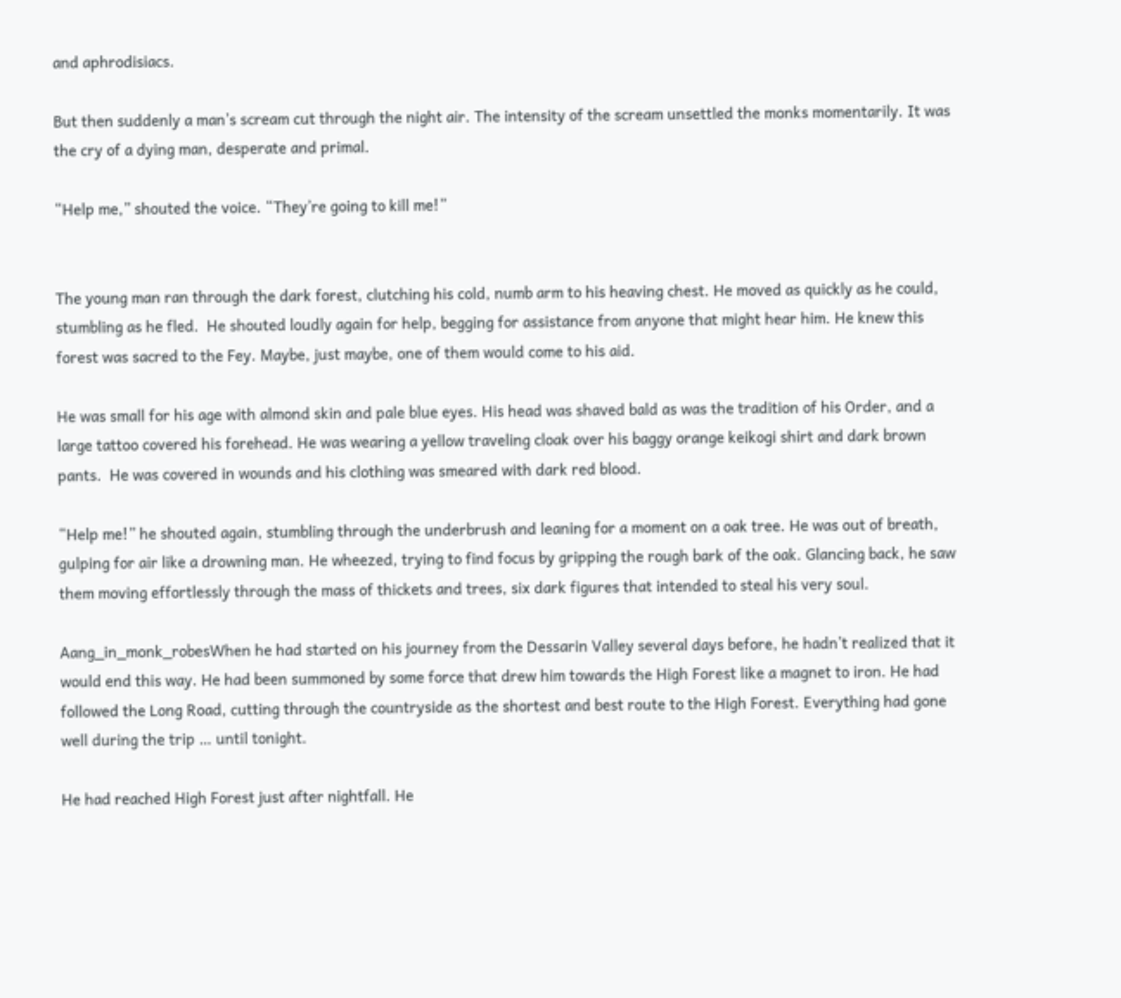and aphrodisiacs.

But then suddenly a man’s scream cut through the night air. The intensity of the scream unsettled the monks momentarily. It was the cry of a dying man, desperate and primal.

“Help me,” shouted the voice. “They’re going to kill me!”


The young man ran through the dark forest, clutching his cold, numb arm to his heaving chest. He moved as quickly as he could, stumbling as he fled.  He shouted loudly again for help, begging for assistance from anyone that might hear him. He knew this forest was sacred to the Fey. Maybe, just maybe, one of them would come to his aid.

He was small for his age with almond skin and pale blue eyes. His head was shaved bald as was the tradition of his Order, and a large tattoo covered his forehead. He was wearing a yellow traveling cloak over his baggy orange keikogi shirt and dark brown pants.  He was covered in wounds and his clothing was smeared with dark red blood.

“Help me!” he shouted again, stumbling through the underbrush and leaning for a moment on a oak tree. He was out of breath, gulping for air like a drowning man. He wheezed, trying to find focus by gripping the rough bark of the oak. Glancing back, he saw them moving effortlessly through the mass of thickets and trees, six dark figures that intended to steal his very soul.

Aang_in_monk_robesWhen he had started on his journey from the Dessarin Valley several days before, he hadn’t realized that it would end this way. He had been summoned by some force that drew him towards the High Forest like a magnet to iron. He had followed the Long Road, cutting through the countryside as the shortest and best route to the High Forest. Everything had gone well during the trip … until tonight.

He had reached High Forest just after nightfall. He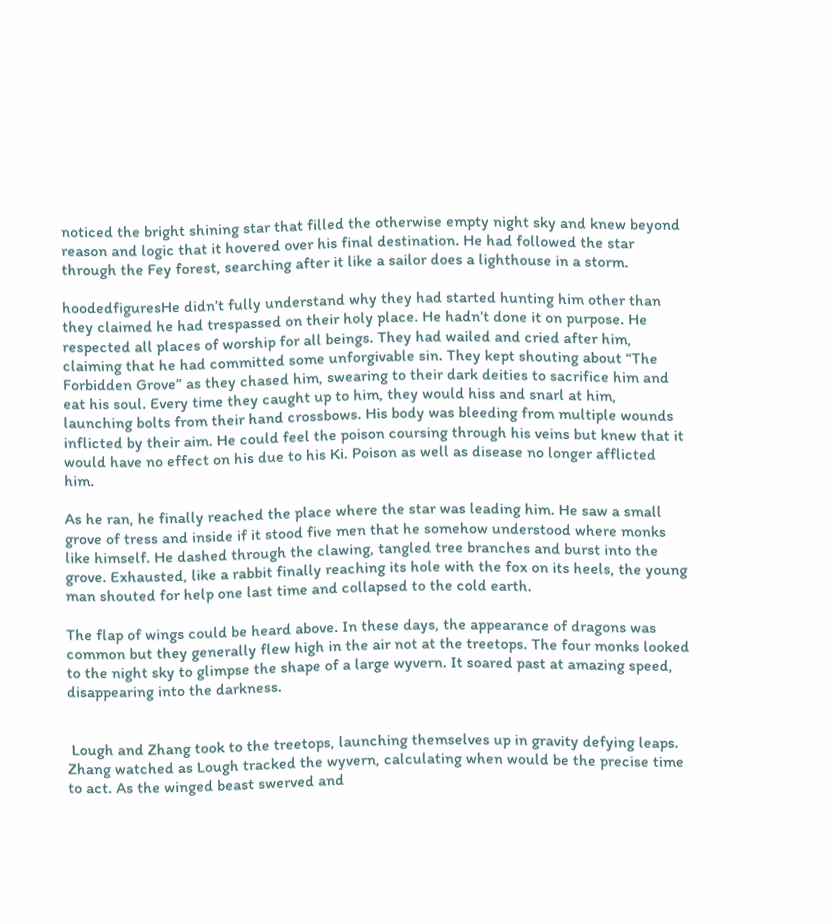noticed the bright shining star that filled the otherwise empty night sky and knew beyond reason and logic that it hovered over his final destination. He had followed the star through the Fey forest, searching after it like a sailor does a lighthouse in a storm.

hoodedfiguresHe didn’t fully understand why they had started hunting him other than they claimed he had trespassed on their holy place. He hadn’t done it on purpose. He respected all places of worship for all beings. They had wailed and cried after him, claiming that he had committed some unforgivable sin. They kept shouting about “The Forbidden Grove” as they chased him, swearing to their dark deities to sacrifice him and eat his soul. Every time they caught up to him, they would hiss and snarl at him, launching bolts from their hand crossbows. His body was bleeding from multiple wounds inflicted by their aim. He could feel the poison coursing through his veins but knew that it would have no effect on his due to his Ki. Poison as well as disease no longer afflicted him.

As he ran, he finally reached the place where the star was leading him. He saw a small grove of tress and inside if it stood five men that he somehow understood where monks like himself. He dashed through the clawing, tangled tree branches and burst into the grove. Exhausted, like a rabbit finally reaching its hole with the fox on its heels, the young man shouted for help one last time and collapsed to the cold earth.

The flap of wings could be heard above. In these days, the appearance of dragons was common but they generally flew high in the air not at the treetops. The four monks looked to the night sky to glimpse the shape of a large wyvern. It soared past at amazing speed, disappearing into the darkness.


 Lough and Zhang took to the treetops, launching themselves up in gravity defying leaps. Zhang watched as Lough tracked the wyvern, calculating when would be the precise time to act. As the winged beast swerved and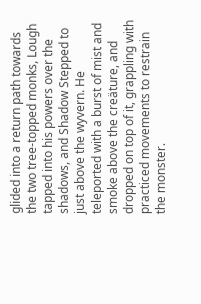glided into a return path towards the two tree-topped monks, Lough tapped into his powers over the shadows, and Shadow Stepped to just above the wyvern. He teleported with a burst of mist and smoke above the creäture, and dropped on top of it, grappling with practiced movements to restrain the monster.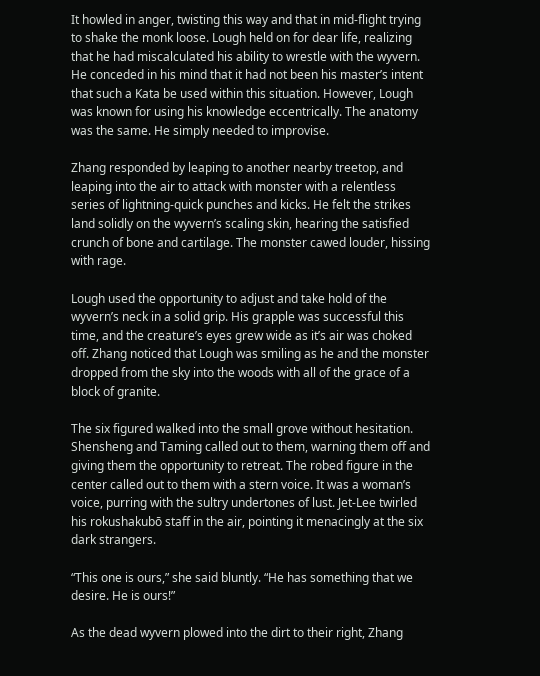It howled in anger, twisting this way and that in mid-flight trying to shake the monk loose. Lough held on for dear life, realizing that he had miscalculated his ability to wrestle with the wyvern. He conceded in his mind that it had not been his master’s intent that such a Kata be used within this situation. However, Lough was known for using his knowledge eccentrically. The anatomy was the same. He simply needed to improvise.

Zhang responded by leaping to another nearby treetop, and leaping into the air to attack with monster with a relentless series of lightning-quick punches and kicks. He felt the strikes land solidly on the wyvern’s scaling skin, hearing the satisfied crunch of bone and cartilage. The monster cawed louder, hissing with rage.

Lough used the opportunity to adjust and take hold of the wyvern’s neck in a solid grip. His grapple was successful this time, and the creature’s eyes grew wide as it’s air was choked off. Zhang noticed that Lough was smiling as he and the monster dropped from the sky into the woods with all of the grace of a block of granite.

The six figured walked into the small grove without hesitation. Shensheng and Taming called out to them, warning them off and giving them the opportunity to retreat. The robed figure in the center called out to them with a stern voice. It was a woman’s voice, purring with the sultry undertones of lust. Jet-Lee twirled his rokushakubō staff in the air, pointing it menacingly at the six dark strangers.

“This one is ours,” she said bluntly. “He has something that we desire. He is ours!”

As the dead wyvern plowed into the dirt to their right, Zhang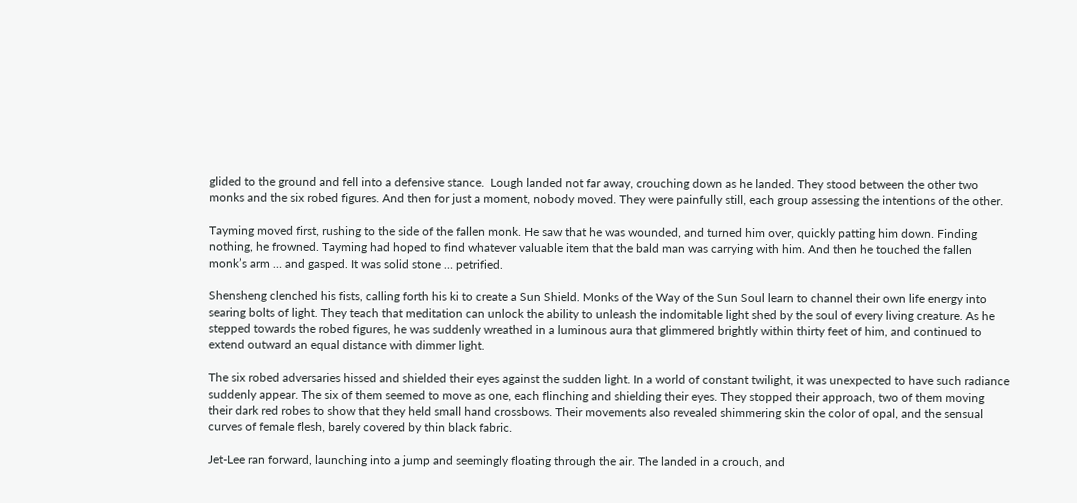glided to the ground and fell into a defensive stance.  Lough landed not far away, crouching down as he landed. They stood between the other two monks and the six robed figures. And then for just a moment, nobody moved. They were painfully still, each group assessing the intentions of the other.

Tayming moved first, rushing to the side of the fallen monk. He saw that he was wounded, and turned him over, quickly patting him down. Finding nothing, he frowned. Tayming had hoped to find whatever valuable item that the bald man was carrying with him. And then he touched the fallen monk’s arm … and gasped. It was solid stone … petrified.

Shensheng clenched his fists, calling forth his ki to create a Sun Shield. Monks of the Way of the Sun Soul learn to channel their own life energy into searing bolts of light. They teach that meditation can unlock the ability to unleash the indomitable light shed by the soul of every living creature. As he stepped towards the robed figures, he was suddenly wreathed in a luminous aura that glimmered brightly within thirty feet of him, and continued to extend outward an equal distance with dimmer light.

The six robed adversaries hissed and shielded their eyes against the sudden light. In a world of constant twilight, it was unexpected to have such radiance suddenly appear. The six of them seemed to move as one, each flinching and shielding their eyes. They stopped their approach, two of them moving their dark red robes to show that they held small hand crossbows. Their movements also revealed shimmering skin the color of opal, and the sensual curves of female flesh, barely covered by thin black fabric.

Jet-Lee ran forward, launching into a jump and seemingly floating through the air. The landed in a crouch, and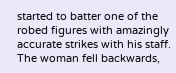started to batter one of the robed figures with amazingly accurate strikes with his staff. The woman fell backwards,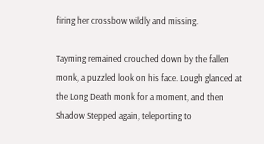firing her crossbow wildly and missing.

Tayming remained crouched down by the fallen monk, a puzzled look on his face. Lough glanced at the Long Death monk for a moment, and then Shadow Stepped again, teleporting to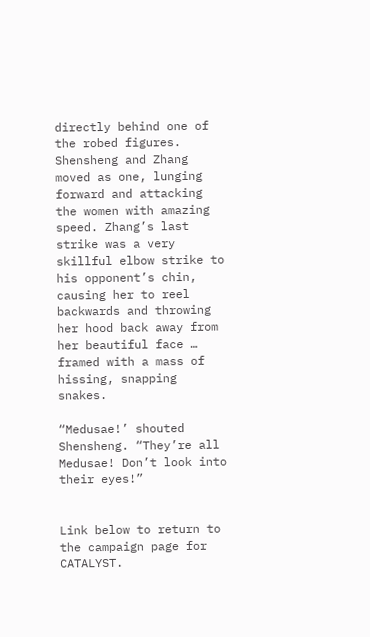directly behind one of the robed figures. Shensheng and Zhang moved as one, lunging forward and attacking the women with amazing speed. Zhang’s last strike was a very skillful elbow strike to his opponent’s chin, causing her to reel backwards and throwing her hood back away from her beautiful face … framed with a mass of hissing, snapping snakes.

“Medusae!’ shouted Shensheng. “They’re all Medusae! Don’t look into their eyes!”


Link below to return to the campaign page for CATALYST.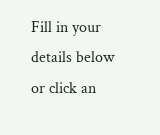Fill in your details below or click an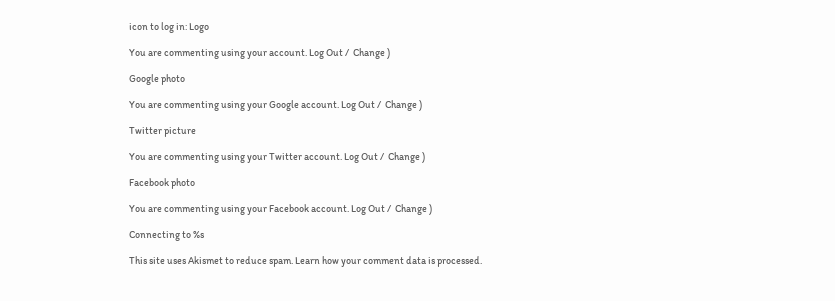icon to log in: Logo

You are commenting using your account. Log Out /  Change )

Google photo

You are commenting using your Google account. Log Out /  Change )

Twitter picture

You are commenting using your Twitter account. Log Out /  Change )

Facebook photo

You are commenting using your Facebook account. Log Out /  Change )

Connecting to %s

This site uses Akismet to reduce spam. Learn how your comment data is processed.